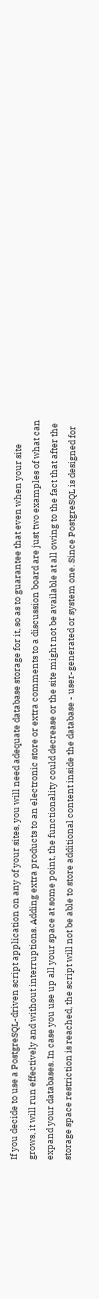If you decide to use a PostgreSQL-driven script application on any of your sites, you will need adequate database storage for it, so as to guarantee that even when your site grows, it will run effectively and without interruptions. Adding extra products to an electronic store or extra comments to a discussion board are just two examples of what can expand your databases. In case you use up all your space at some point, the functionality could decrease or the site might not be available at all owing to the fact that after the storage space restriction is reached, the script will not be able to store additional content inside the database - user-generated or system one. Since PostgreSQL is designed for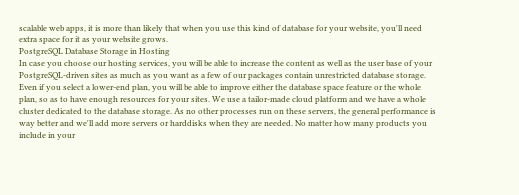scalable web apps, it is more than likely that when you use this kind of database for your website, you'll need extra space for it as your website grows.
PostgreSQL Database Storage in Hosting
In case you choose our hosting services, you will be able to increase the content as well as the user base of your PostgreSQL-driven sites as much as you want as a few of our packages contain unrestricted database storage. Even if you select a lower-end plan, you will be able to improve either the database space feature or the whole plan, so as to have enough resources for your sites. We use a tailor-made cloud platform and we have a whole cluster dedicated to the database storage. As no other processes run on these servers, the general performance is way better and we'll add more servers or harddisks when they are needed. No matter how many products you include in your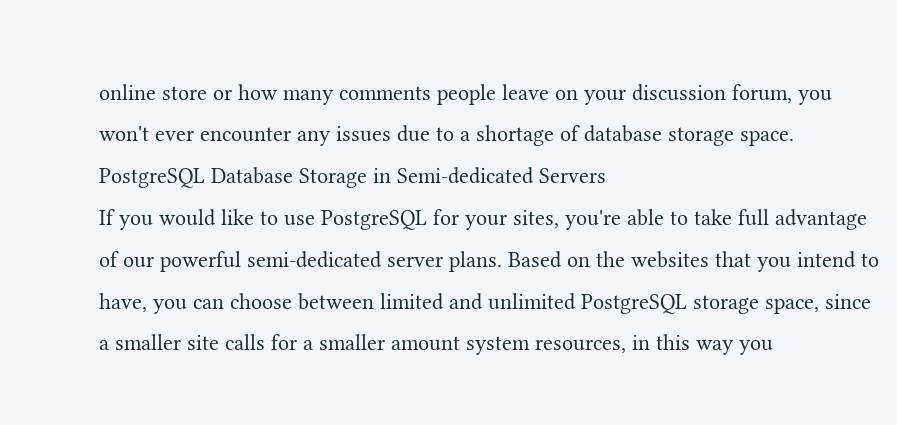online store or how many comments people leave on your discussion forum, you won't ever encounter any issues due to a shortage of database storage space.
PostgreSQL Database Storage in Semi-dedicated Servers
If you would like to use PostgreSQL for your sites, you're able to take full advantage of our powerful semi-dedicated server plans. Based on the websites that you intend to have, you can choose between limited and unlimited PostgreSQL storage space, since a smaller site calls for a smaller amount system resources, in this way you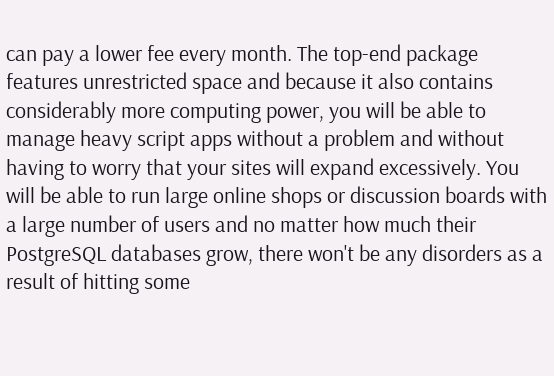can pay a lower fee every month. The top-end package features unrestricted space and because it also contains considerably more computing power, you will be able to manage heavy script apps without a problem and without having to worry that your sites will expand excessively. You will be able to run large online shops or discussion boards with a large number of users and no matter how much their PostgreSQL databases grow, there won't be any disorders as a result of hitting some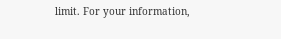limit. For your information,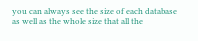you can always see the size of each database as well as the whole size that all the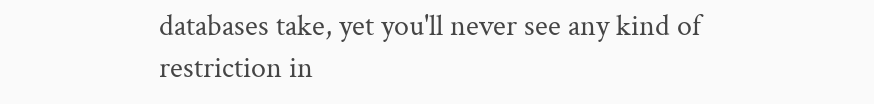databases take, yet you'll never see any kind of restriction in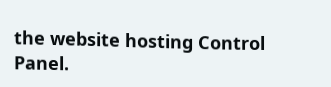the website hosting Control Panel.